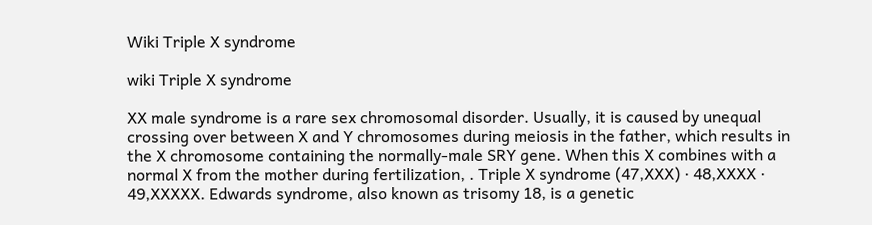Wiki Triple X syndrome

wiki Triple X syndrome

XX male syndrome is a rare sex chromosomal disorder. Usually, it is caused by unequal crossing over between X and Y chromosomes during meiosis in the father, which results in the X chromosome containing the normally-male SRY gene. When this X combines with a normal X from the mother during fertilization, . Triple X syndrome (47,XXX) · 48,XXXX · 49,XXXXX. Edwards syndrome, also known as trisomy 18, is a genetic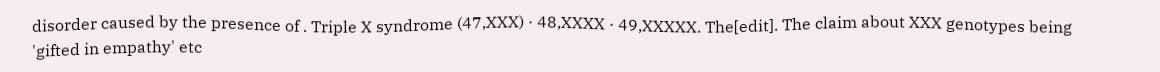disorder caused by the presence of . Triple X syndrome (47,XXX) · 48,XXXX · 49,XXXXX. The[edit]. The claim about XXX genotypes being 'gifted in empathy' etc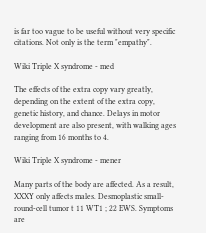is far too vague to be useful without very specific citations. Not only is the term "empathy".

Wiki Triple X syndrome - med

The effects of the extra copy vary greatly, depending on the extent of the extra copy, genetic history, and chance. Delays in motor development are also present, with walking ages ranging from 16 months to 4.

Wiki Triple X syndrome - mener

Many parts of the body are affected. As a result, XXXY only affects males. Desmoplastic small-round-cell tumor t 11 WT1 ; 22 EWS. Symptoms are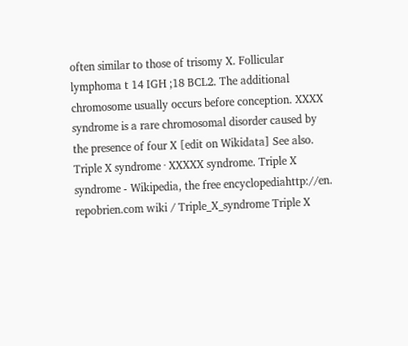often similar to those of trisomy X. Follicular lymphoma t 14 IGH ;18 BCL2. The additional chromosome usually occurs before conception. XXXX syndrome is a rare chromosomal disorder caused by the presence of four X [edit on Wikidata] See also. Triple X syndrome · XXXXX syndrome. Triple X syndrome - Wikipedia, the free encyclopediahttp://en. repobrien.com wiki / Triple_X_syndrome Triple X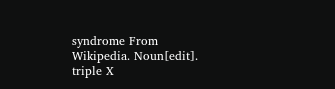syndrome From Wikipedia. Noun[edit]. triple X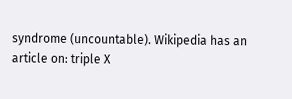syndrome (uncountable). Wikipedia has an article on: triple X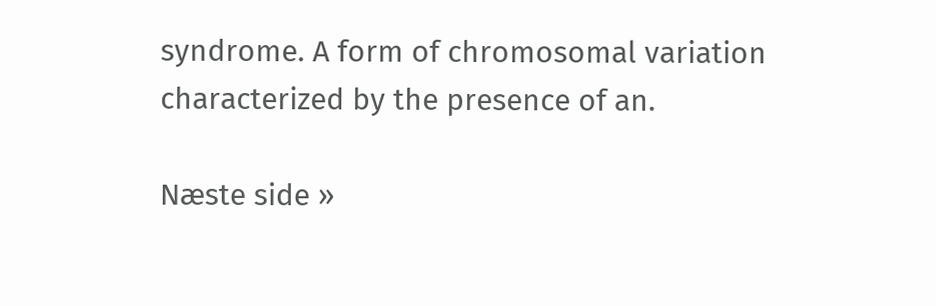syndrome. A form of chromosomal variation characterized by the presence of an.

Næste side »